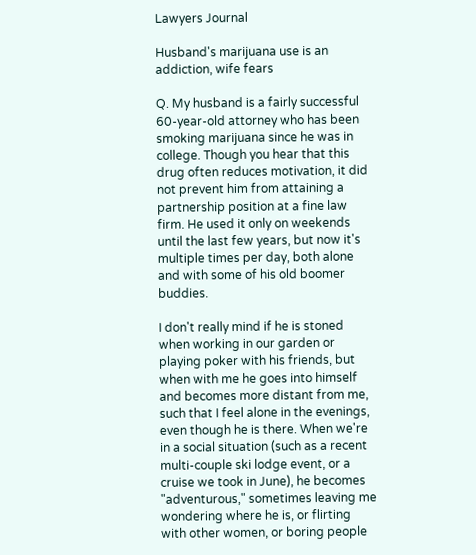Lawyers Journal

Husband's marijuana use is an addiction, wife fears

Q. My husband is a fairly successful 60-year-old attorney who has been smoking marijuana since he was in college. Though you hear that this drug often reduces motivation, it did not prevent him from attaining a partnership position at a fine law firm. He used it only on weekends until the last few years, but now it's multiple times per day, both alone and with some of his old boomer buddies.

I don't really mind if he is stoned when working in our garden or playing poker with his friends, but when with me he goes into himself and becomes more distant from me, such that I feel alone in the evenings, even though he is there. When we're in a social situation (such as a recent multi-couple ski lodge event, or a cruise we took in June), he becomes "adventurous," sometimes leaving me wondering where he is, or flirting with other women, or boring people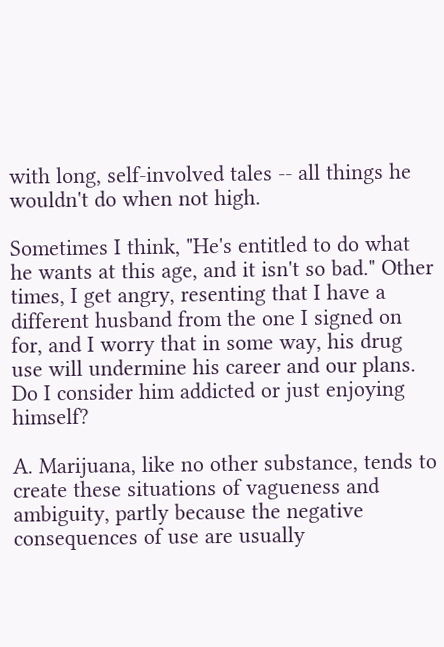with long, self-involved tales -- all things he wouldn't do when not high.

Sometimes I think, "He's entitled to do what he wants at this age, and it isn't so bad." Other times, I get angry, resenting that I have a different husband from the one I signed on for, and I worry that in some way, his drug use will undermine his career and our plans. Do I consider him addicted or just enjoying himself?

A. Marijuana, like no other substance, tends to create these situations of vagueness and ambiguity, partly because the negative consequences of use are usually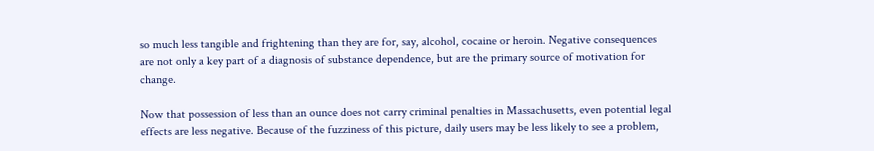so much less tangible and frightening than they are for, say, alcohol, cocaine or heroin. Negative consequences are not only a key part of a diagnosis of substance dependence, but are the primary source of motivation for change.

Now that possession of less than an ounce does not carry criminal penalties in Massachusetts, even potential legal effects are less negative. Because of the fuzziness of this picture, daily users may be less likely to see a problem,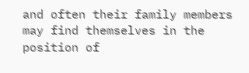and often their family members may find themselves in the position of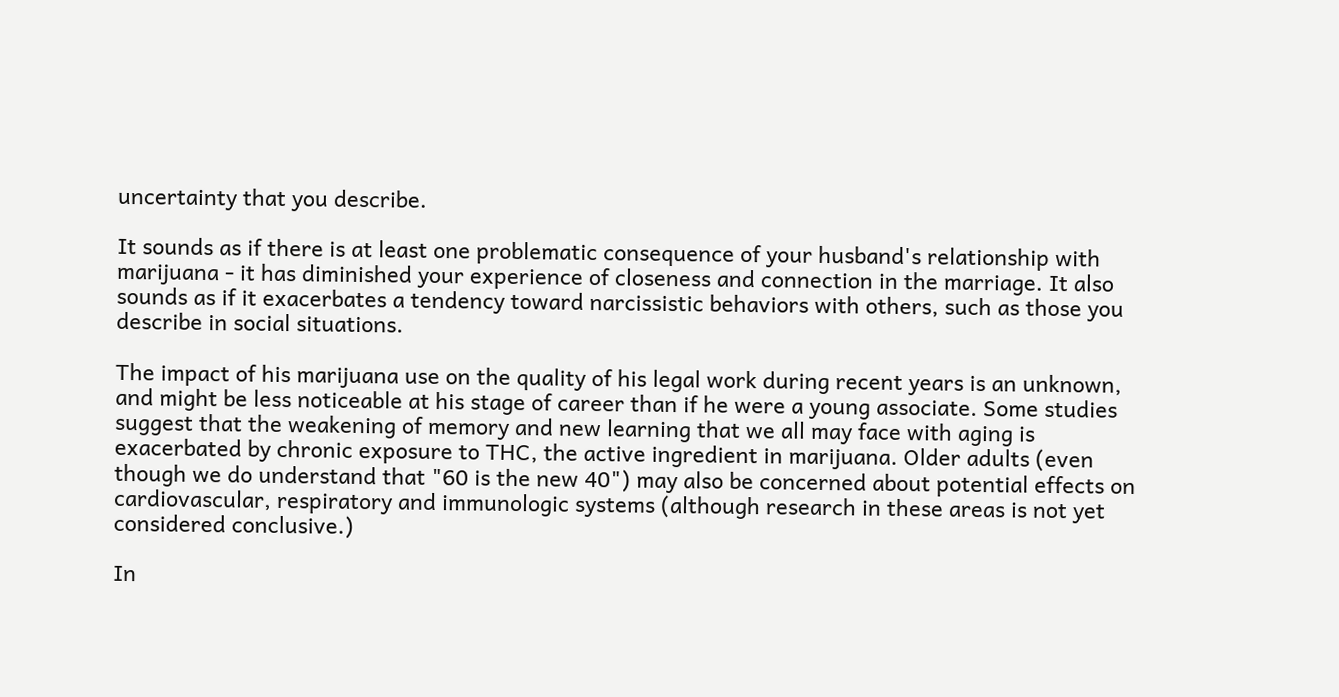uncertainty that you describe.

It sounds as if there is at least one problematic consequence of your husband's relationship with marijuana - it has diminished your experience of closeness and connection in the marriage. It also sounds as if it exacerbates a tendency toward narcissistic behaviors with others, such as those you describe in social situations.

The impact of his marijuana use on the quality of his legal work during recent years is an unknown, and might be less noticeable at his stage of career than if he were a young associate. Some studies suggest that the weakening of memory and new learning that we all may face with aging is exacerbated by chronic exposure to THC, the active ingredient in marijuana. Older adults (even though we do understand that "60 is the new 40") may also be concerned about potential effects on cardiovascular, respiratory and immunologic systems (although research in these areas is not yet considered conclusive.)

In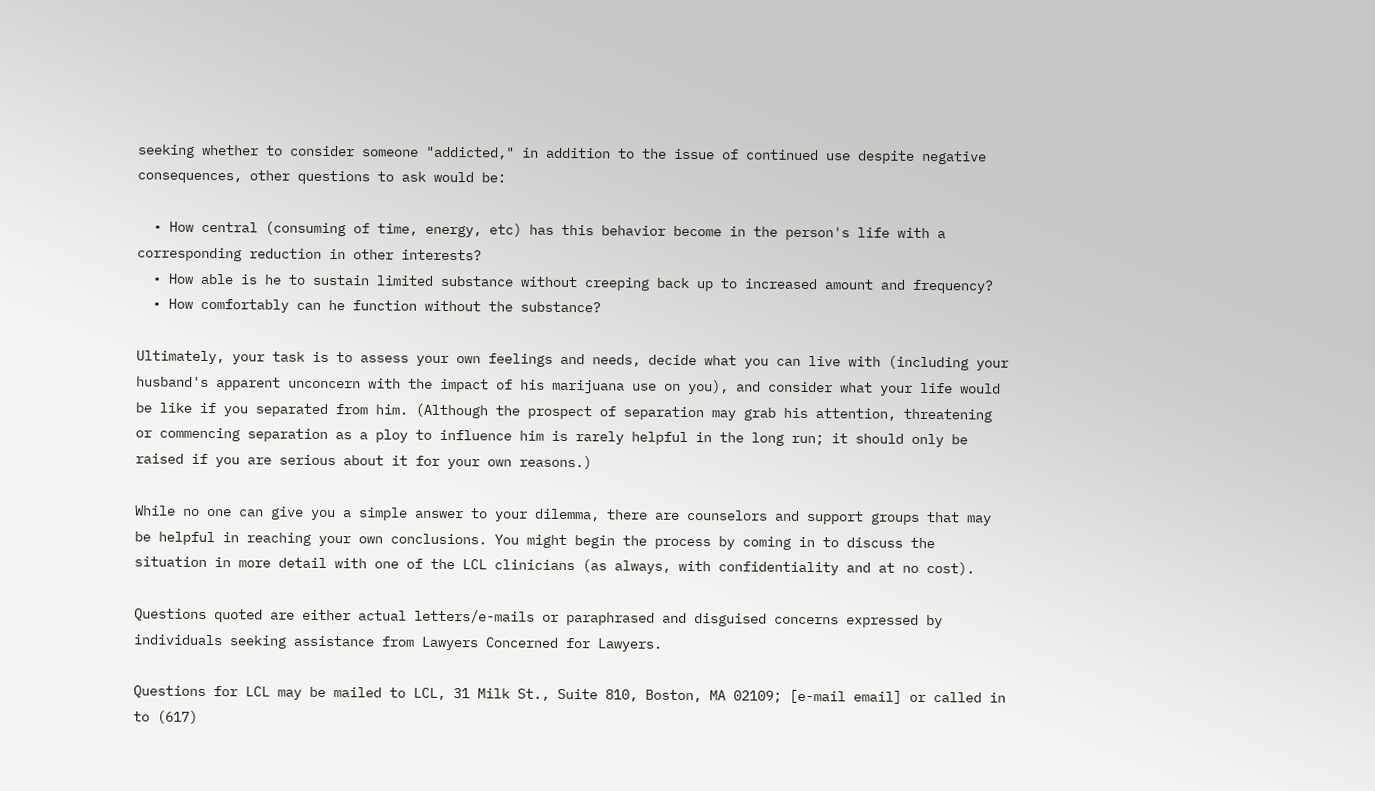seeking whether to consider someone "addicted," in addition to the issue of continued use despite negative consequences, other questions to ask would be:

  • How central (consuming of time, energy, etc) has this behavior become in the person's life with a corresponding reduction in other interests?
  • How able is he to sustain limited substance without creeping back up to increased amount and frequency?
  • How comfortably can he function without the substance?

Ultimately, your task is to assess your own feelings and needs, decide what you can live with (including your husband's apparent unconcern with the impact of his marijuana use on you), and consider what your life would be like if you separated from him. (Although the prospect of separation may grab his attention, threatening or commencing separation as a ploy to influence him is rarely helpful in the long run; it should only be raised if you are serious about it for your own reasons.)

While no one can give you a simple answer to your dilemma, there are counselors and support groups that may be helpful in reaching your own conclusions. You might begin the process by coming in to discuss the situation in more detail with one of the LCL clinicians (as always, with confidentiality and at no cost).

Questions quoted are either actual letters/e-mails or paraphrased and disguised concerns expressed by individuals seeking assistance from Lawyers Concerned for Lawyers.

Questions for LCL may be mailed to LCL, 31 Milk St., Suite 810, Boston, MA 02109; [e-mail email] or called in to (617)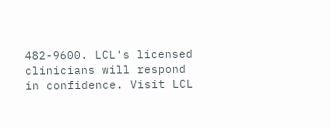482-9600. LCL's licensed clinicians will respond in confidence. Visit LCL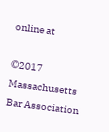online at

©2017 Massachusetts Bar Association